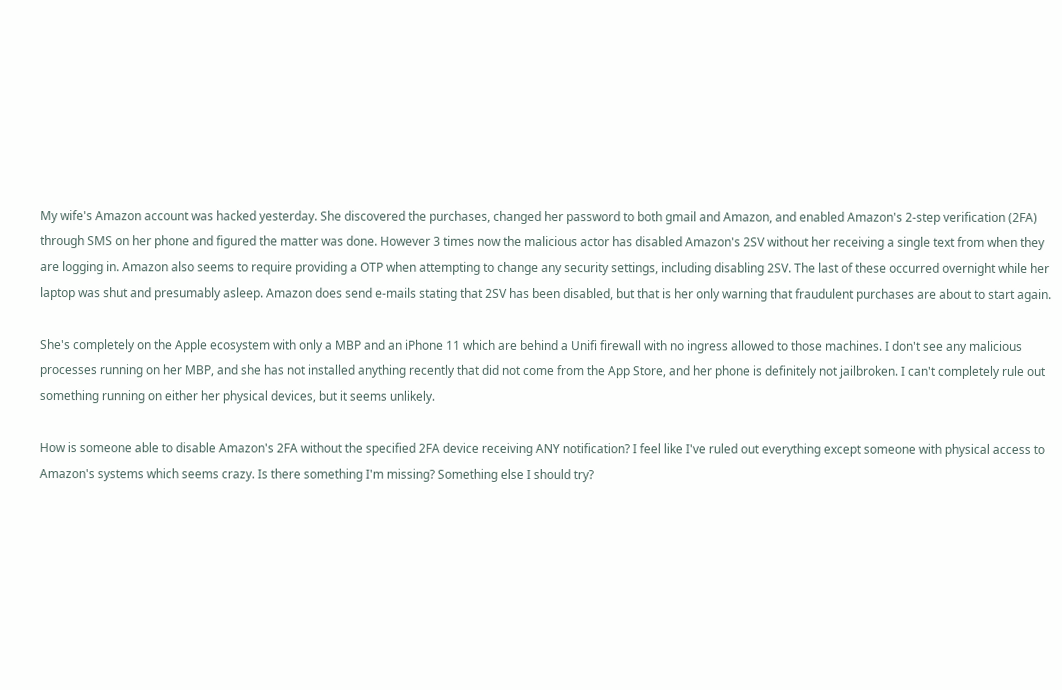My wife's Amazon account was hacked yesterday. She discovered the purchases, changed her password to both gmail and Amazon, and enabled Amazon's 2-step verification (2FA) through SMS on her phone and figured the matter was done. However 3 times now the malicious actor has disabled Amazon's 2SV without her receiving a single text from when they are logging in. Amazon also seems to require providing a OTP when attempting to change any security settings, including disabling 2SV. The last of these occurred overnight while her laptop was shut and presumably asleep. Amazon does send e-mails stating that 2SV has been disabled, but that is her only warning that fraudulent purchases are about to start again.

She's completely on the Apple ecosystem with only a MBP and an iPhone 11 which are behind a Unifi firewall with no ingress allowed to those machines. I don't see any malicious processes running on her MBP, and she has not installed anything recently that did not come from the App Store, and her phone is definitely not jailbroken. I can't completely rule out something running on either her physical devices, but it seems unlikely.

How is someone able to disable Amazon's 2FA without the specified 2FA device receiving ANY notification? I feel like I've ruled out everything except someone with physical access to Amazon's systems which seems crazy. Is there something I'm missing? Something else I should try?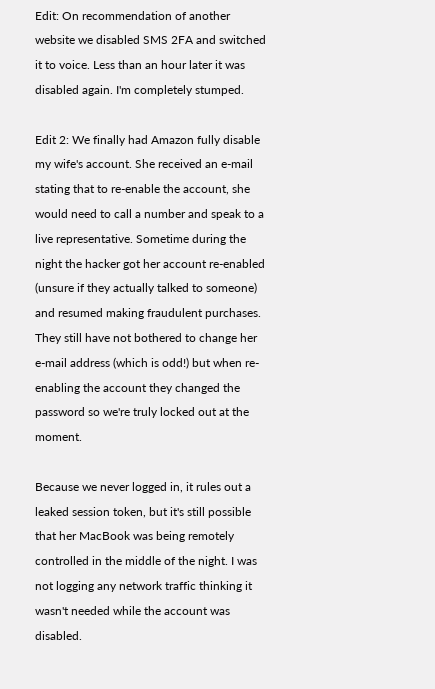Edit: On recommendation of another website we disabled SMS 2FA and switched it to voice. Less than an hour later it was disabled again. I'm completely stumped.

Edit 2: We finally had Amazon fully disable my wife's account. She received an e-mail stating that to re-enable the account, she would need to call a number and speak to a live representative. Sometime during the night the hacker got her account re-enabled (unsure if they actually talked to someone) and resumed making fraudulent purchases. They still have not bothered to change her e-mail address (which is odd!) but when re-enabling the account they changed the password so we're truly locked out at the moment.

Because we never logged in, it rules out a leaked session token, but it's still possible that her MacBook was being remotely controlled in the middle of the night. I was not logging any network traffic thinking it wasn't needed while the account was disabled.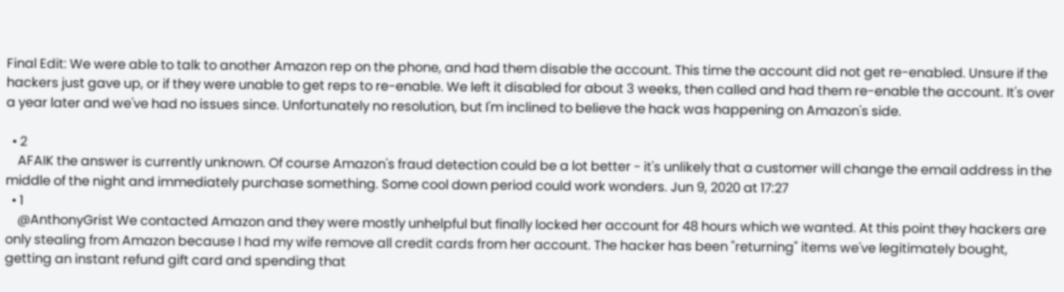Final Edit: We were able to talk to another Amazon rep on the phone, and had them disable the account. This time the account did not get re-enabled. Unsure if the hackers just gave up, or if they were unable to get reps to re-enable. We left it disabled for about 3 weeks, then called and had them re-enable the account. It's over a year later and we've had no issues since. Unfortunately no resolution, but I'm inclined to believe the hack was happening on Amazon's side.

  • 2
    AFAIK the answer is currently unknown. Of course Amazon's fraud detection could be a lot better - it's unlikely that a customer will change the email address in the middle of the night and immediately purchase something. Some cool down period could work wonders. Jun 9, 2020 at 17:27
  • 1
    @AnthonyGrist We contacted Amazon and they were mostly unhelpful but finally locked her account for 48 hours which we wanted. At this point they hackers are only stealing from Amazon because I had my wife remove all credit cards from her account. The hacker has been "returning" items we've legitimately bought, getting an instant refund gift card and spending that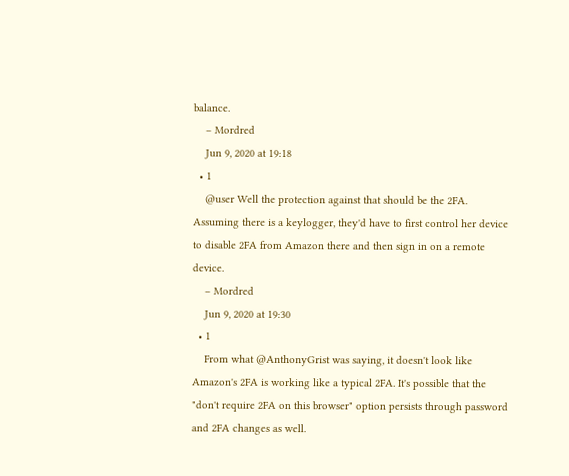balance.
    – Mordred
    Jun 9, 2020 at 19:18
  • 1
    @user Well the protection against that should be the 2FA. Assuming there is a keylogger, they'd have to first control her device to disable 2FA from Amazon there and then sign in on a remote device.
    – Mordred
    Jun 9, 2020 at 19:30
  • 1
    From what @AnthonyGrist was saying, it doesn't look like Amazon's 2FA is working like a typical 2FA. It's possible that the "don't require 2FA on this browser" option persists through password and 2FA changes as well.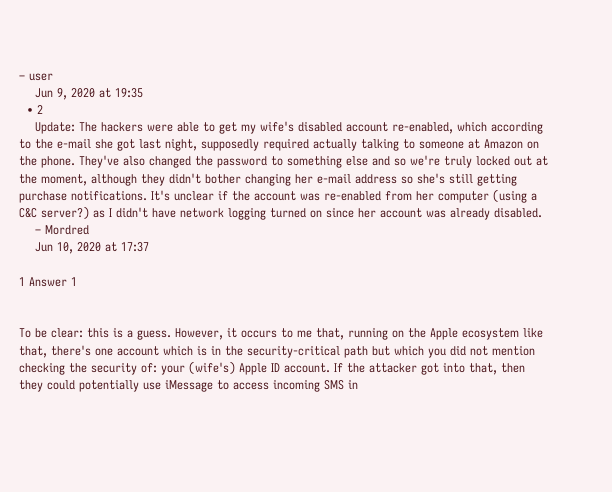– user
    Jun 9, 2020 at 19:35
  • 2
    Update: The hackers were able to get my wife's disabled account re-enabled, which according to the e-mail she got last night, supposedly required actually talking to someone at Amazon on the phone. They've also changed the password to something else and so we're truly locked out at the moment, although they didn't bother changing her e-mail address so she's still getting purchase notifications. It's unclear if the account was re-enabled from her computer (using a C&C server?) as I didn't have network logging turned on since her account was already disabled.
    – Mordred
    Jun 10, 2020 at 17:37

1 Answer 1


To be clear: this is a guess. However, it occurs to me that, running on the Apple ecosystem like that, there's one account which is in the security-critical path but which you did not mention checking the security of: your (wife's) Apple ID account. If the attacker got into that, then they could potentially use iMessage to access incoming SMS in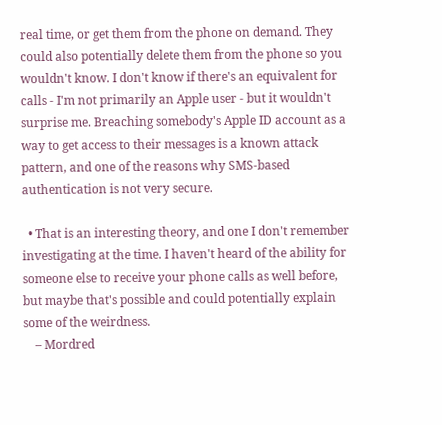real time, or get them from the phone on demand. They could also potentially delete them from the phone so you wouldn't know. I don't know if there's an equivalent for calls - I'm not primarily an Apple user - but it wouldn't surprise me. Breaching somebody's Apple ID account as a way to get access to their messages is a known attack pattern, and one of the reasons why SMS-based authentication is not very secure.

  • That is an interesting theory, and one I don't remember investigating at the time. I haven't heard of the ability for someone else to receive your phone calls as well before, but maybe that's possible and could potentially explain some of the weirdness.
    – Mordred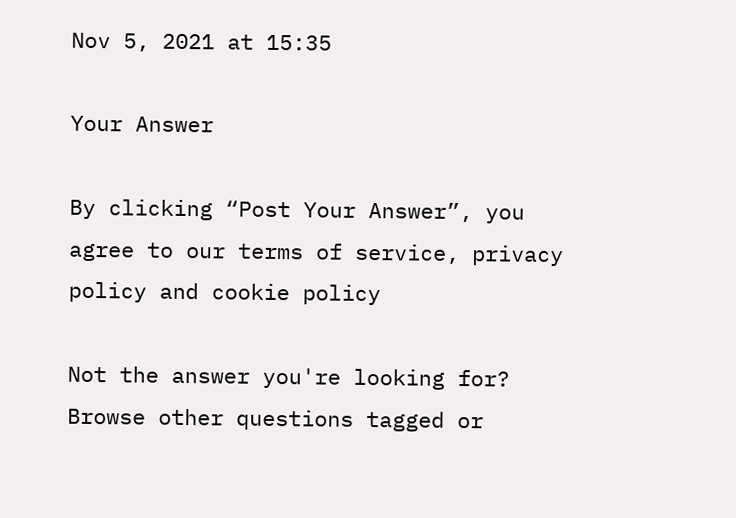Nov 5, 2021 at 15:35

Your Answer

By clicking “Post Your Answer”, you agree to our terms of service, privacy policy and cookie policy

Not the answer you're looking for? Browse other questions tagged or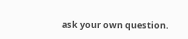ask your own question.